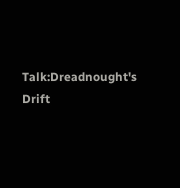Talk:Dreadnought's Drift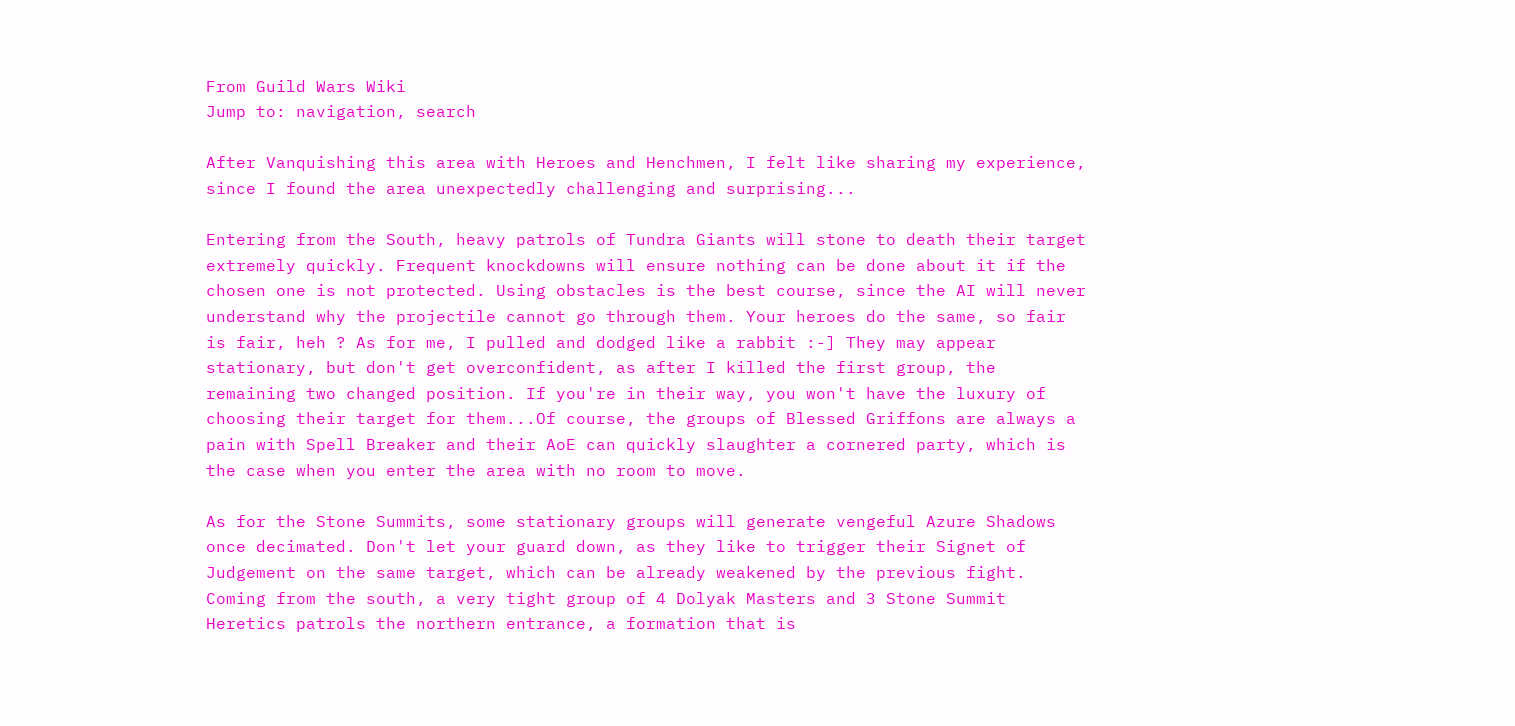From Guild Wars Wiki
Jump to: navigation, search

After Vanquishing this area with Heroes and Henchmen, I felt like sharing my experience, since I found the area unexpectedly challenging and surprising...

Entering from the South, heavy patrols of Tundra Giants will stone to death their target extremely quickly. Frequent knockdowns will ensure nothing can be done about it if the chosen one is not protected. Using obstacles is the best course, since the AI will never understand why the projectile cannot go through them. Your heroes do the same, so fair is fair, heh ? As for me, I pulled and dodged like a rabbit :-] They may appear stationary, but don't get overconfident, as after I killed the first group, the remaining two changed position. If you're in their way, you won't have the luxury of choosing their target for them...Of course, the groups of Blessed Griffons are always a pain with Spell Breaker and their AoE can quickly slaughter a cornered party, which is the case when you enter the area with no room to move.

As for the Stone Summits, some stationary groups will generate vengeful Azure Shadows once decimated. Don't let your guard down, as they like to trigger their Signet of Judgement on the same target, which can be already weakened by the previous fight. Coming from the south, a very tight group of 4 Dolyak Masters and 3 Stone Summit Heretics patrols the northern entrance, a formation that is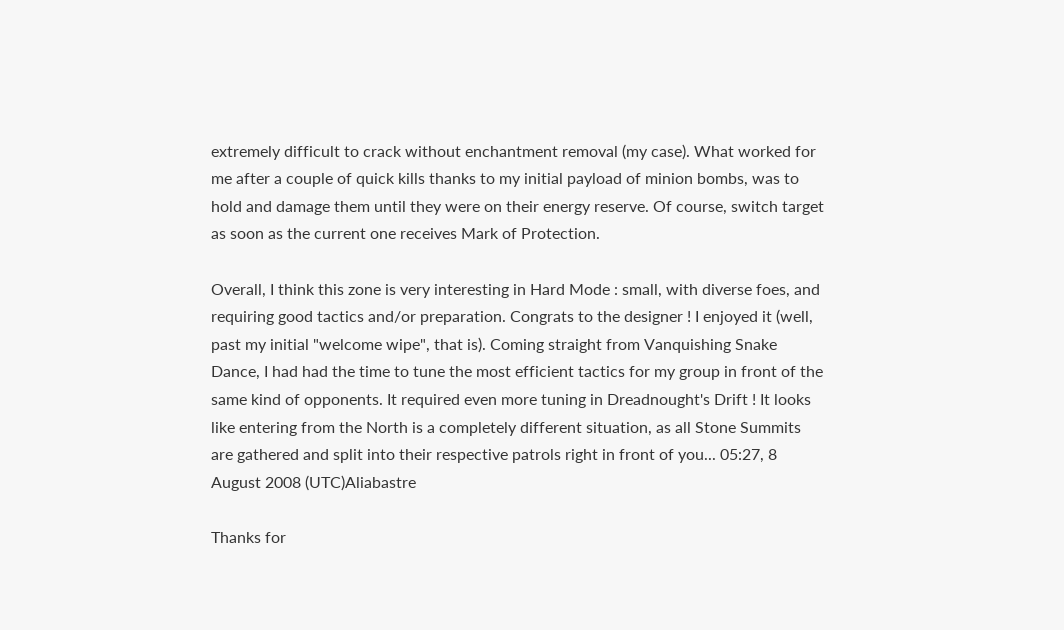extremely difficult to crack without enchantment removal (my case). What worked for me after a couple of quick kills thanks to my initial payload of minion bombs, was to hold and damage them until they were on their energy reserve. Of course, switch target as soon as the current one receives Mark of Protection.

Overall, I think this zone is very interesting in Hard Mode : small, with diverse foes, and requiring good tactics and/or preparation. Congrats to the designer ! I enjoyed it (well, past my initial "welcome wipe", that is). Coming straight from Vanquishing Snake Dance, I had had the time to tune the most efficient tactics for my group in front of the same kind of opponents. It required even more tuning in Dreadnought's Drift ! It looks like entering from the North is a completely different situation, as all Stone Summits are gathered and split into their respective patrols right in front of you... 05:27, 8 August 2008 (UTC)Aliabastre

Thanks for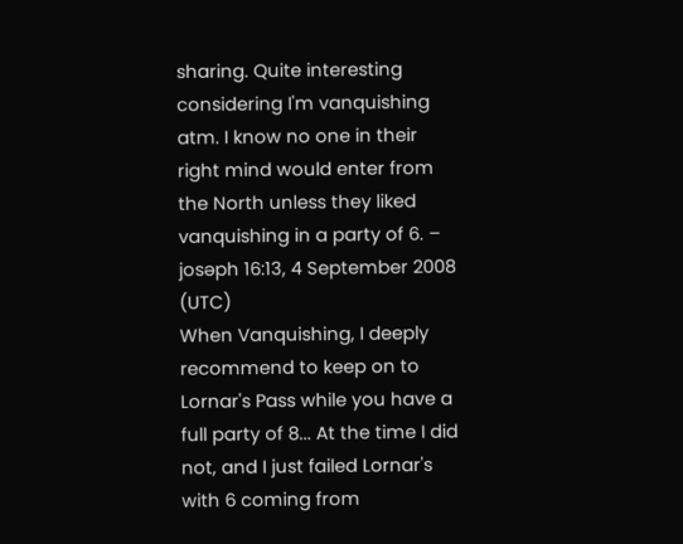sharing. Quite interesting considering I'm vanquishing atm. I know no one in their right mind would enter from the North unless they liked vanquishing in a party of 6. – josəph 16:13, 4 September 2008 (UTC)
When Vanquishing, I deeply recommend to keep on to Lornar's Pass while you have a full party of 8... At the time I did not, and I just failed Lornar's with 6 coming from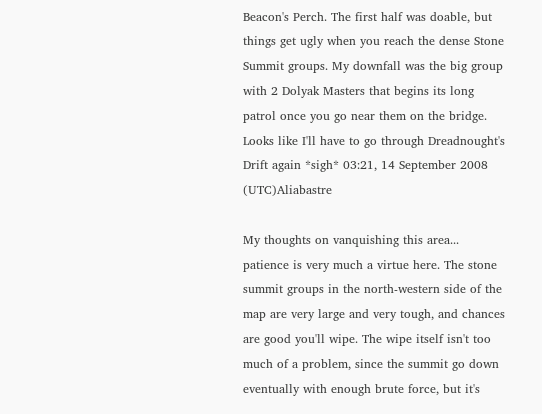Beacon's Perch. The first half was doable, but things get ugly when you reach the dense Stone Summit groups. My downfall was the big group with 2 Dolyak Masters that begins its long patrol once you go near them on the bridge. Looks like I'll have to go through Dreadnought's Drift again *sigh* 03:21, 14 September 2008 (UTC)Aliabastre

My thoughts on vanquishing this area... patience is very much a virtue here. The stone summit groups in the north-western side of the map are very large and very tough, and chances are good you'll wipe. The wipe itself isn't too much of a problem, since the summit go down eventually with enough brute force, but it's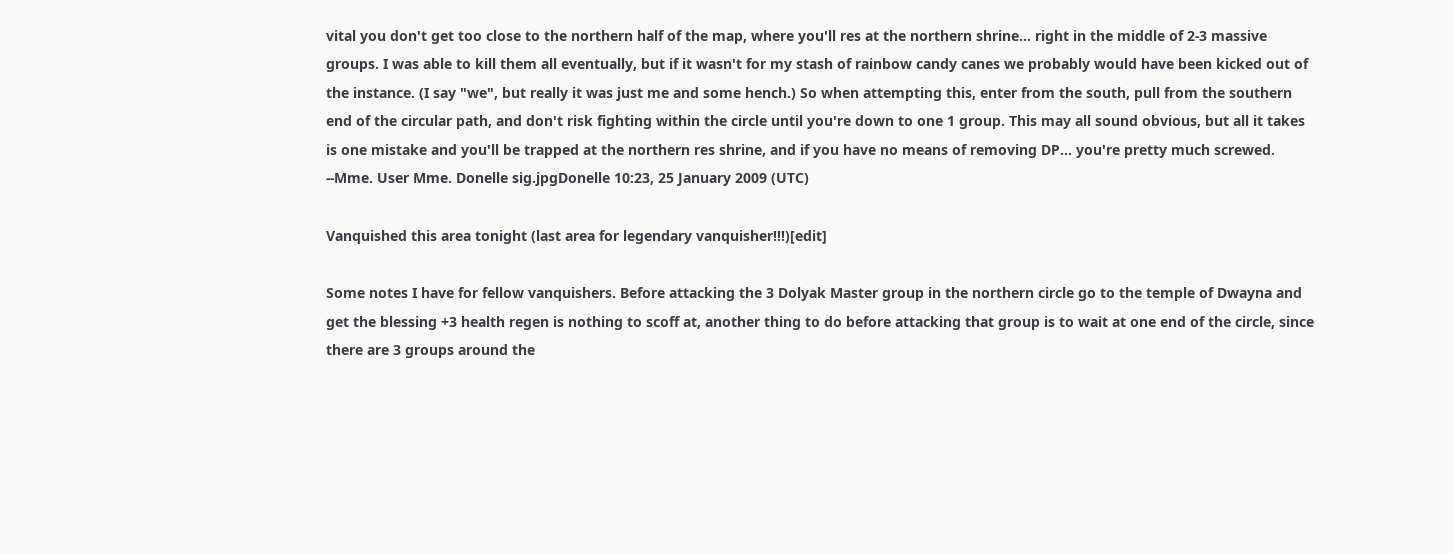vital you don't get too close to the northern half of the map, where you'll res at the northern shrine... right in the middle of 2-3 massive groups. I was able to kill them all eventually, but if it wasn't for my stash of rainbow candy canes we probably would have been kicked out of the instance. (I say "we", but really it was just me and some hench.) So when attempting this, enter from the south, pull from the southern end of the circular path, and don't risk fighting within the circle until you're down to one 1 group. This may all sound obvious, but all it takes is one mistake and you'll be trapped at the northern res shrine, and if you have no means of removing DP... you're pretty much screwed. --Mme. User Mme. Donelle sig.jpgDonelle 10:23, 25 January 2009 (UTC)

Vanquished this area tonight (last area for legendary vanquisher!!!)[edit]

Some notes I have for fellow vanquishers. Before attacking the 3 Dolyak Master group in the northern circle go to the temple of Dwayna and get the blessing +3 health regen is nothing to scoff at, another thing to do before attacking that group is to wait at one end of the circle, since there are 3 groups around the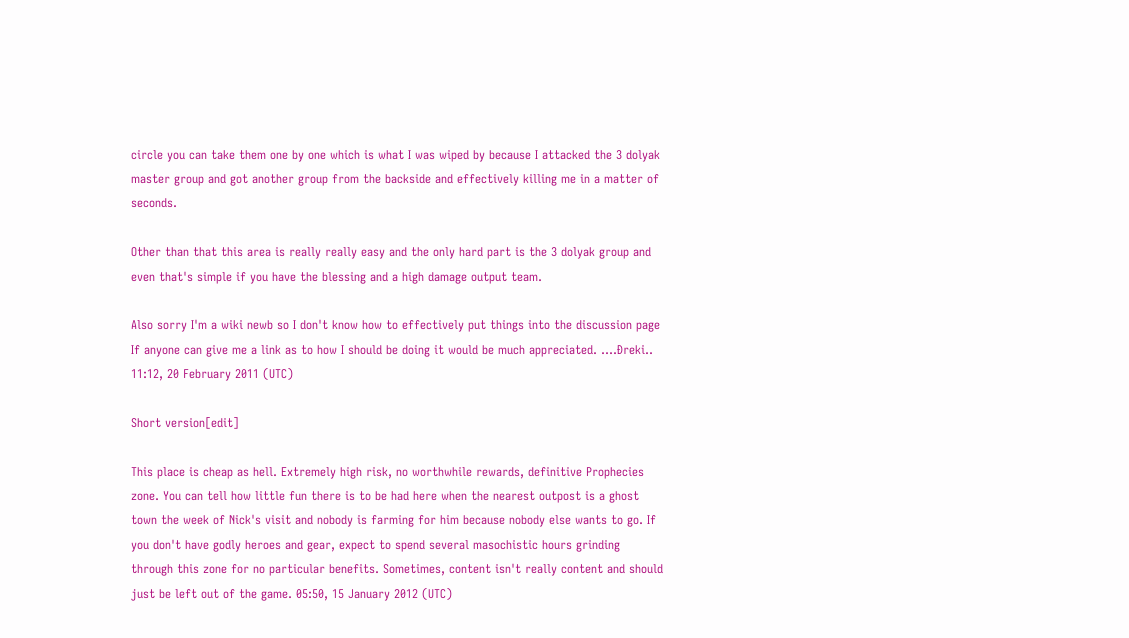circle you can take them one by one which is what I was wiped by because I attacked the 3 dolyak master group and got another group from the backside and effectively killing me in a matter of seconds.

Other than that this area is really really easy and the only hard part is the 3 dolyak group and even that's simple if you have the blessing and a high damage output team.

Also sorry I'm a wiki newb so I don't know how to effectively put things into the discussion page If anyone can give me a link as to how I should be doing it would be much appreciated. ....Ðreki.. 11:12, 20 February 2011 (UTC)

Short version[edit]

This place is cheap as hell. Extremely high risk, no worthwhile rewards, definitive Prophecies zone. You can tell how little fun there is to be had here when the nearest outpost is a ghost town the week of Nick's visit and nobody is farming for him because nobody else wants to go. If you don't have godly heroes and gear, expect to spend several masochistic hours grinding through this zone for no particular benefits. Sometimes, content isn't really content and should just be left out of the game. 05:50, 15 January 2012 (UTC)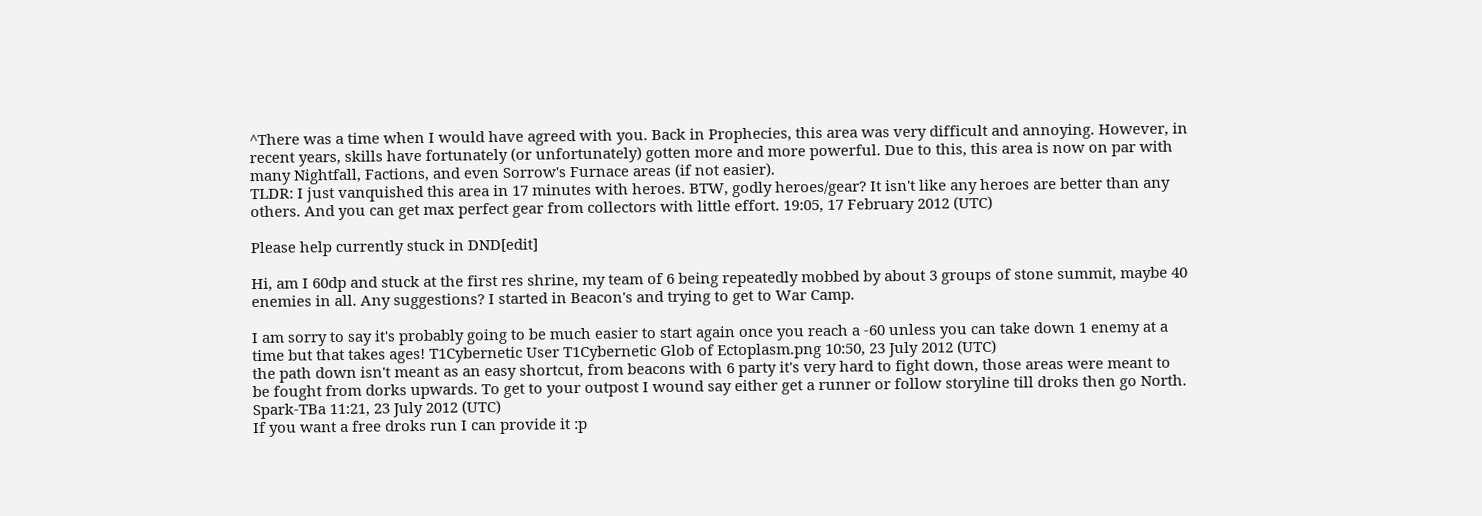^There was a time when I would have agreed with you. Back in Prophecies, this area was very difficult and annoying. However, in recent years, skills have fortunately (or unfortunately) gotten more and more powerful. Due to this, this area is now on par with many Nightfall, Factions, and even Sorrow's Furnace areas (if not easier).
TLDR: I just vanquished this area in 17 minutes with heroes. BTW, godly heroes/gear? It isn't like any heroes are better than any others. And you can get max perfect gear from collectors with little effort. 19:05, 17 February 2012 (UTC)

Please help currently stuck in DND[edit]

Hi, am I 60dp and stuck at the first res shrine, my team of 6 being repeatedly mobbed by about 3 groups of stone summit, maybe 40 enemies in all. Any suggestions? I started in Beacon's and trying to get to War Camp.

I am sorry to say it's probably going to be much easier to start again once you reach a -60 unless you can take down 1 enemy at a time but that takes ages! T1Cybernetic User T1Cybernetic Glob of Ectoplasm.png 10:50, 23 July 2012 (UTC)
the path down isn't meant as an easy shortcut, from beacons with 6 party it's very hard to fight down, those areas were meant to be fought from dorks upwards. To get to your outpost I wound say either get a runner or follow storyline till droks then go North. Spark-TBa 11:21, 23 July 2012 (UTC)
If you want a free droks run I can provide it :p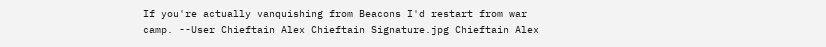If you're actually vanquishing from Beacons I'd restart from war camp. --User Chieftain Alex Chieftain Signature.jpg Chieftain Alex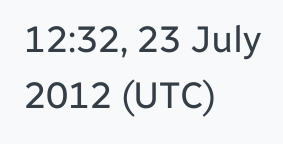12:32, 23 July 2012 (UTC)